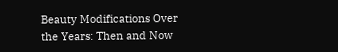Beauty Modifications Over the Years: Then and Now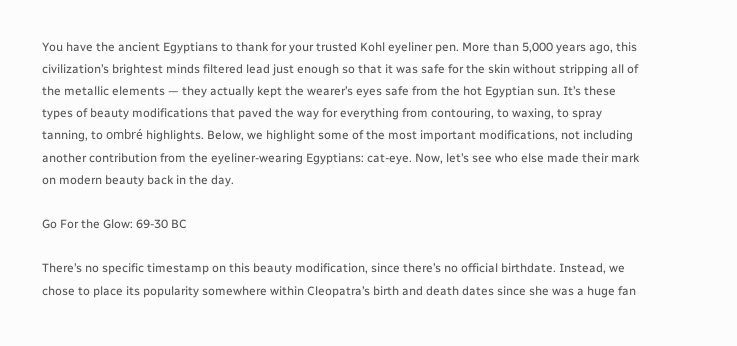You have the ancient Egyptians to thank for your trusted Kohl eyeliner pen. More than 5,000 years ago, this civilization’s brightest minds filtered lead just enough so that it was safe for the skin without stripping all of the metallic elements — they actually kept the wearer’s eyes safe from the hot Egyptian sun. It’s these types of beauty modifications that paved the way for everything from contouring, to waxing, to spray tanning, to ombré highlights. Below, we highlight some of the most important modifications, not including another contribution from the eyeliner-wearing Egyptians: cat-eye. Now, let’s see who else made their mark on modern beauty back in the day.

Go For the Glow: 69-30 BC

There’s no specific timestamp on this beauty modification, since there’s no official birthdate. Instead, we chose to place its popularity somewhere within Cleopatra’s birth and death dates since she was a huge fan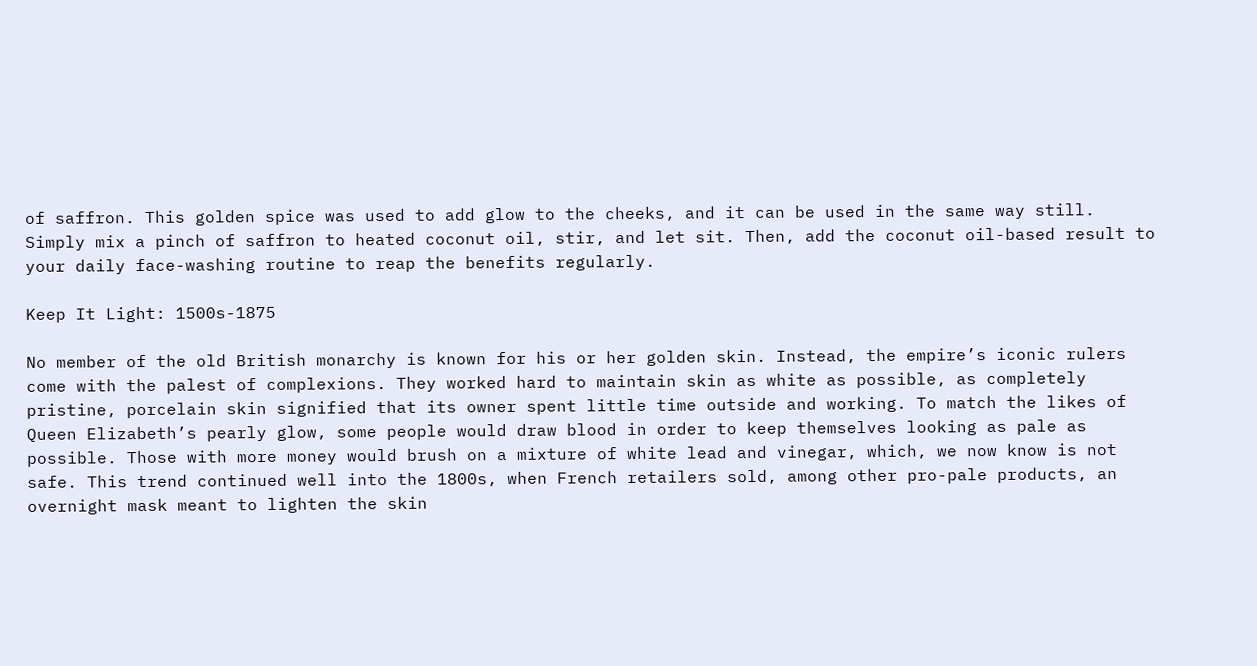of saffron. This golden spice was used to add glow to the cheeks, and it can be used in the same way still. Simply mix a pinch of saffron to heated coconut oil, stir, and let sit. Then, add the coconut oil-based result to your daily face-washing routine to reap the benefits regularly.

Keep It Light: 1500s-1875

No member of the old British monarchy is known for his or her golden skin. Instead, the empire’s iconic rulers come with the palest of complexions. They worked hard to maintain skin as white as possible, as completely pristine, porcelain skin signified that its owner spent little time outside and working. To match the likes of Queen Elizabeth’s pearly glow, some people would draw blood in order to keep themselves looking as pale as possible. Those with more money would brush on a mixture of white lead and vinegar, which, we now know is not safe. This trend continued well into the 1800s, when French retailers sold, among other pro-pale products, an overnight mask meant to lighten the skin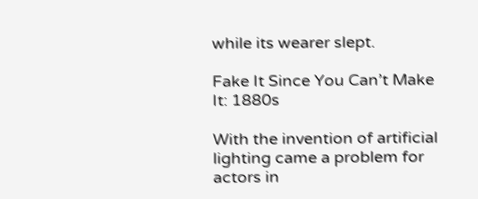while its wearer slept.

Fake It Since You Can’t Make It: 1880s

With the invention of artificial lighting came a problem for actors in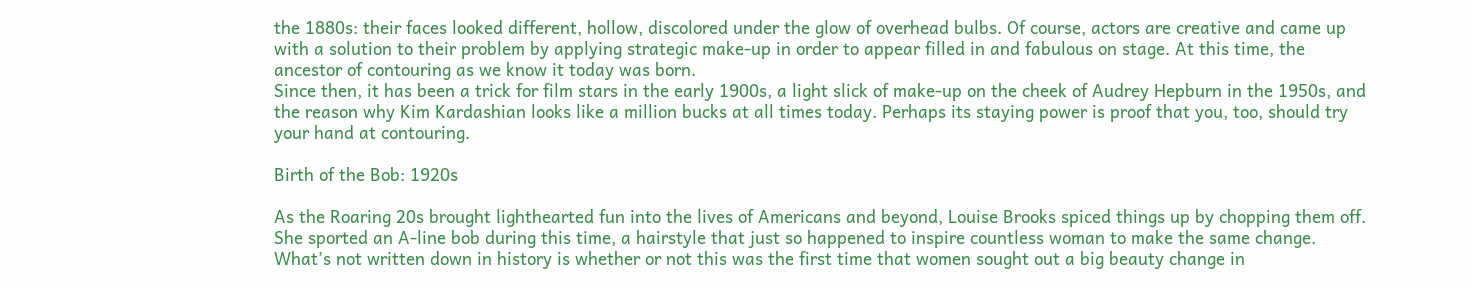the 1880s: their faces looked different, hollow, discolored under the glow of overhead bulbs. Of course, actors are creative and came up with a solution to their problem by applying strategic make-up in order to appear filled in and fabulous on stage. At this time, the ancestor of contouring as we know it today was born.
Since then, it has been a trick for film stars in the early 1900s, a light slick of make-up on the cheek of Audrey Hepburn in the 1950s, and the reason why Kim Kardashian looks like a million bucks at all times today. Perhaps its staying power is proof that you, too, should try your hand at contouring.

Birth of the Bob: 1920s

As the Roaring 20s brought lighthearted fun into the lives of Americans and beyond, Louise Brooks spiced things up by chopping them off. She sported an A-line bob during this time, a hairstyle that just so happened to inspire countless woman to make the same change. What’s not written down in history is whether or not this was the first time that women sought out a big beauty change in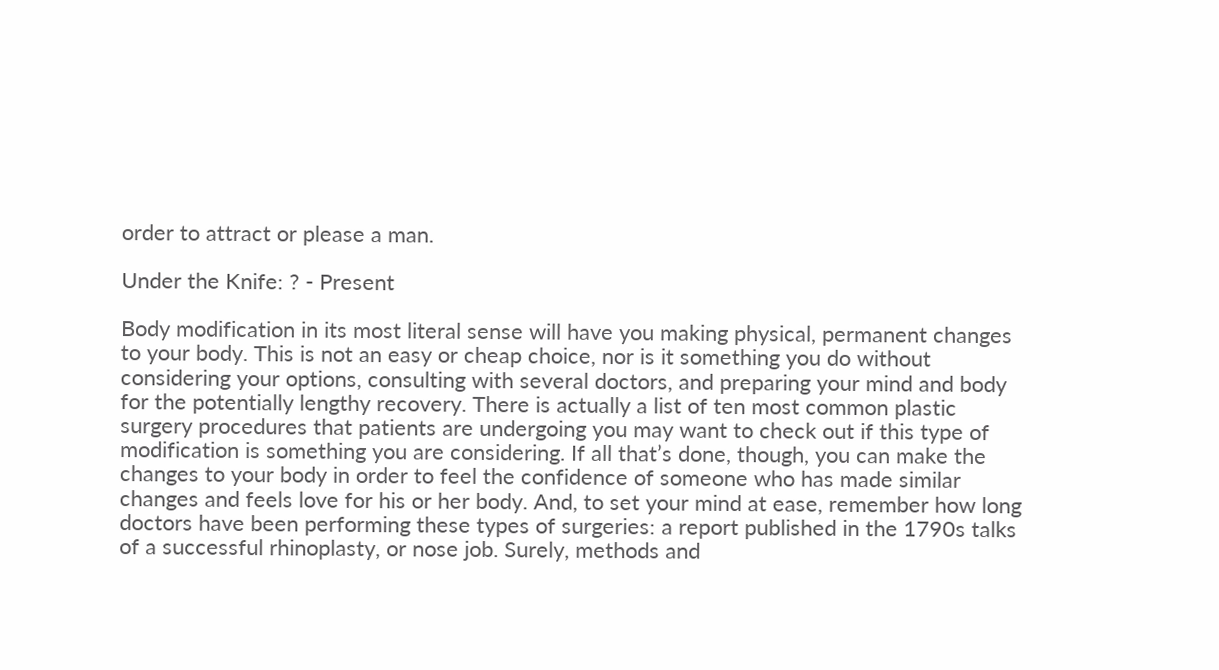order to attract or please a man.

Under the Knife: ? - Present

Body modification in its most literal sense will have you making physical, permanent changes to your body. This is not an easy or cheap choice, nor is it something you do without considering your options, consulting with several doctors, and preparing your mind and body for the potentially lengthy recovery. There is actually a list of ten most common plastic surgery procedures that patients are undergoing you may want to check out if this type of modification is something you are considering. If all that’s done, though, you can make the changes to your body in order to feel the confidence of someone who has made similar changes and feels love for his or her body. And, to set your mind at ease, remember how long doctors have been performing these types of surgeries: a report published in the 1790s talks of a successful rhinoplasty, or nose job. Surely, methods and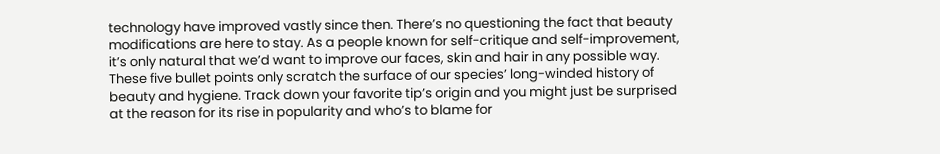technology have improved vastly since then. There’s no questioning the fact that beauty modifications are here to stay. As a people known for self-critique and self-improvement, it’s only natural that we’d want to improve our faces, skin and hair in any possible way. These five bullet points only scratch the surface of our species’ long-winded history of beauty and hygiene. Track down your favorite tip’s origin and you might just be surprised at the reason for its rise in popularity and who’s to blame for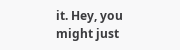it. Hey, you might just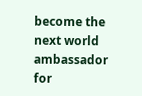become the next world ambassador for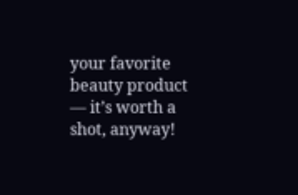your favorite beauty product — it’s worth a shot, anyway!